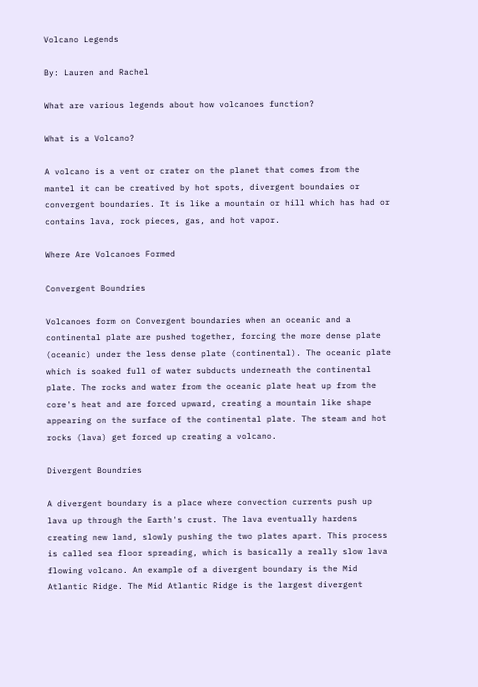Volcano Legends

By: Lauren and Rachel

What are various legends about how volcanoes function?

What is a Volcano?

A volcano is a vent or crater on the planet that comes from the mantel it can be creatived by hot spots, divergent boundaies or convergent boundaries. It is like a mountain or hill which has had or contains lava, rock pieces, gas, and hot vapor.

Where Are Volcanoes Formed

Convergent Boundries

Volcanoes form on Convergent boundaries when an oceanic and a continental plate are pushed together, forcing the more dense plate (oceanic) under the less dense plate (continental). The oceanic plate which is soaked full of water subducts underneath the continental plate. The rocks and water from the oceanic plate heat up from the core's heat and are forced upward, creating a mountain like shape appearing on the surface of the continental plate. The steam and hot rocks (lava) get forced up creating a volcano.

Divergent Boundries

A divergent boundary is a place where convection currents push up lava up through the Earth's crust. The lava eventually hardens creating new land, slowly pushing the two plates apart. This process is called sea floor spreading, which is basically a really slow lava flowing volcano. An example of a divergent boundary is the Mid Atlantic Ridge. The Mid Atlantic Ridge is the largest divergent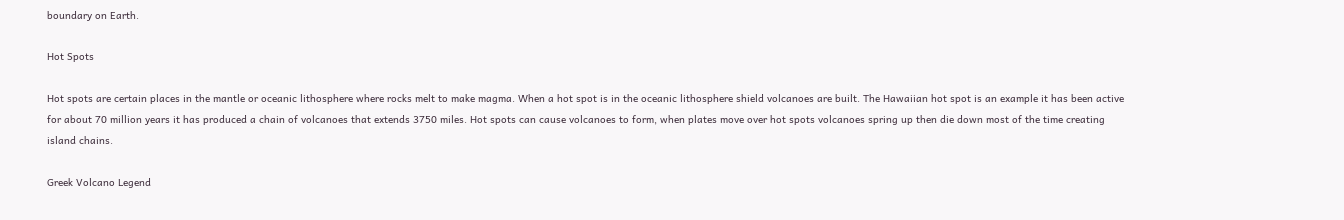boundary on Earth.

Hot Spots

Hot spots are certain places in the mantle or oceanic lithosphere where rocks melt to make magma. When a hot spot is in the oceanic lithosphere shield volcanoes are built. The Hawaiian hot spot is an example it has been active for about 70 million years it has produced a chain of volcanoes that extends 3750 miles. Hot spots can cause volcanoes to form, when plates move over hot spots volcanoes spring up then die down most of the time creating island chains.

Greek Volcano Legend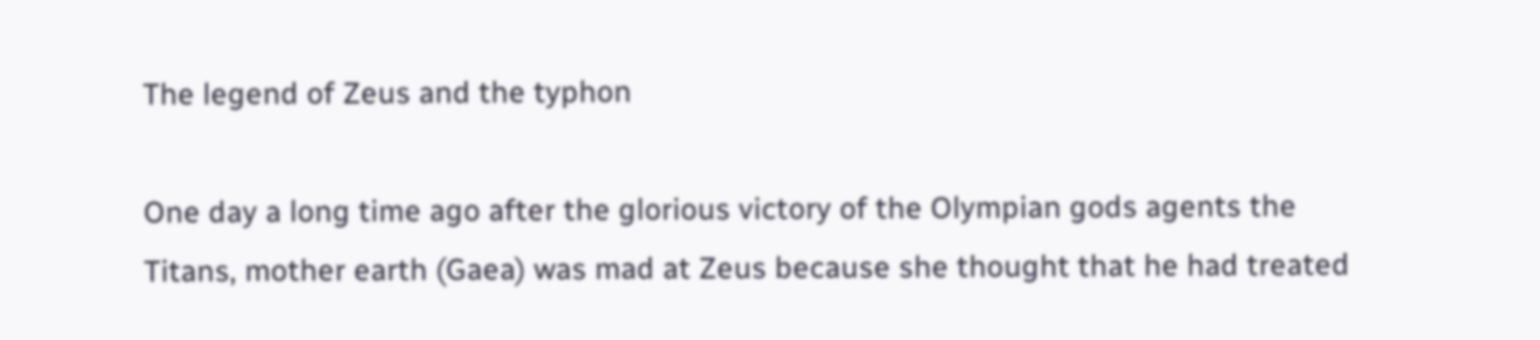The legend of Zeus and the typhon

One day a long time ago after the glorious victory of the Olympian gods agents the Titans, mother earth (Gaea) was mad at Zeus because she thought that he had treated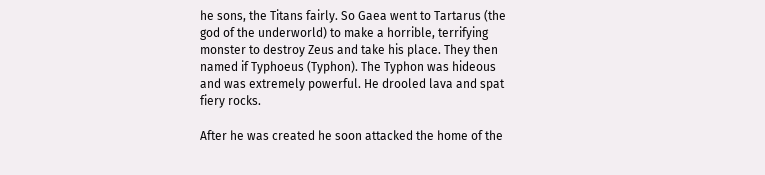he sons, the Titans fairly. So Gaea went to Tartarus (the god of the underworld) to make a horrible, terrifying monster to destroy Zeus and take his place. They then named if Typhoeus (Typhon). The Typhon was hideous and was extremely powerful. He drooled lava and spat fiery rocks.

After he was created he soon attacked the home of the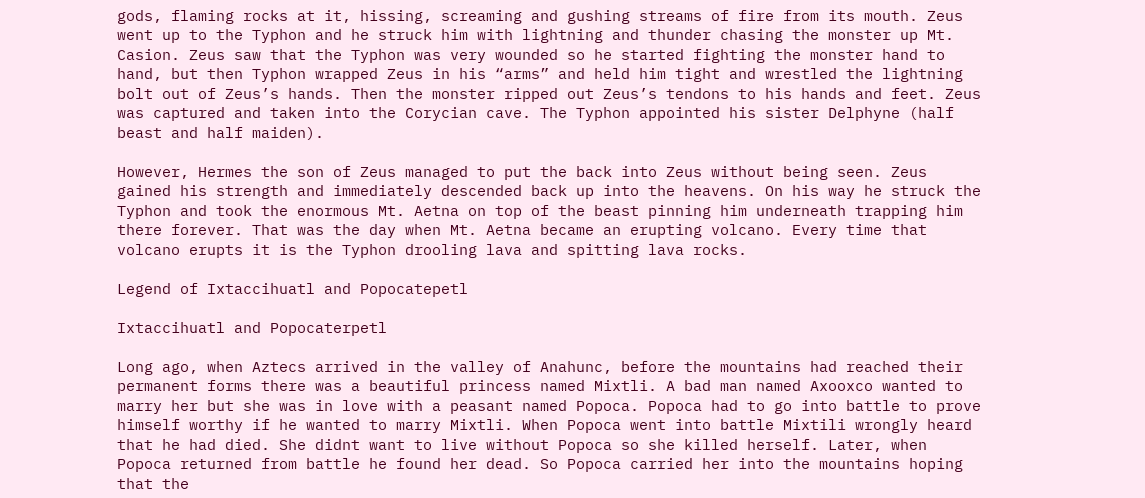gods, flaming rocks at it, hissing, screaming and gushing streams of fire from its mouth. Zeus went up to the Typhon and he struck him with lightning and thunder chasing the monster up Mt. Casion. Zeus saw that the Typhon was very wounded so he started fighting the monster hand to hand, but then Typhon wrapped Zeus in his “arms” and held him tight and wrestled the lightning bolt out of Zeus’s hands. Then the monster ripped out Zeus’s tendons to his hands and feet. Zeus was captured and taken into the Corycian cave. The Typhon appointed his sister Delphyne (half beast and half maiden).

However, Hermes the son of Zeus managed to put the back into Zeus without being seen. Zeus gained his strength and immediately descended back up into the heavens. On his way he struck the Typhon and took the enormous Mt. Aetna on top of the beast pinning him underneath trapping him there forever. That was the day when Mt. Aetna became an erupting volcano. Every time that volcano erupts it is the Typhon drooling lava and spitting lava rocks.

Legend of Ixtaccihuatl and Popocatepetl

Ixtaccihuatl and Popocaterpetl

Long ago, when Aztecs arrived in the valley of Anahunc, before the mountains had reached their permanent forms there was a beautiful princess named Mixtli. A bad man named Axooxco wanted to marry her but she was in love with a peasant named Popoca. Popoca had to go into battle to prove himself worthy if he wanted to marry Mixtli. When Popoca went into battle Mixtili wrongly heard that he had died. She didnt want to live without Popoca so she killed herself. Later, when Popoca returned from battle he found her dead. So Popoca carried her into the mountains hoping that the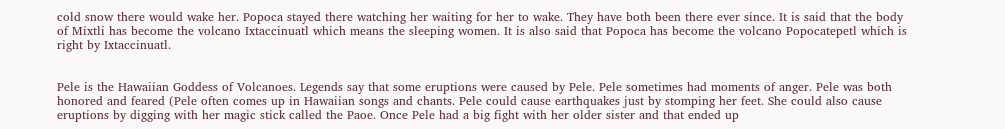cold snow there would wake her. Popoca stayed there watching her waiting for her to wake. They have both been there ever since. It is said that the body of Mixtli has become the volcano Ixtaccinuatl which means the sleeping women. It is also said that Popoca has become the volcano Popocatepetl which is right by Ixtaccinuatl.


Pele is the Hawaiian Goddess of Volcanoes. Legends say that some eruptions were caused by Pele. Pele sometimes had moments of anger. Pele was both honored and feared (Pele often comes up in Hawaiian songs and chants. Pele could cause earthquakes just by stomping her feet. She could also cause eruptions by digging with her magic stick called the Paoe. Once Pele had a big fight with her older sister and that ended up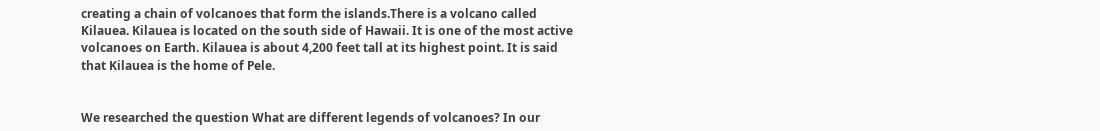creating a chain of volcanoes that form the islands.There is a volcano called Kilauea. Kilauea is located on the south side of Hawaii. It is one of the most active volcanoes on Earth. Kilauea is about 4,200 feet tall at its highest point. It is said that Kilauea is the home of Pele.


We researched the question What are different legends of volcanoes? In our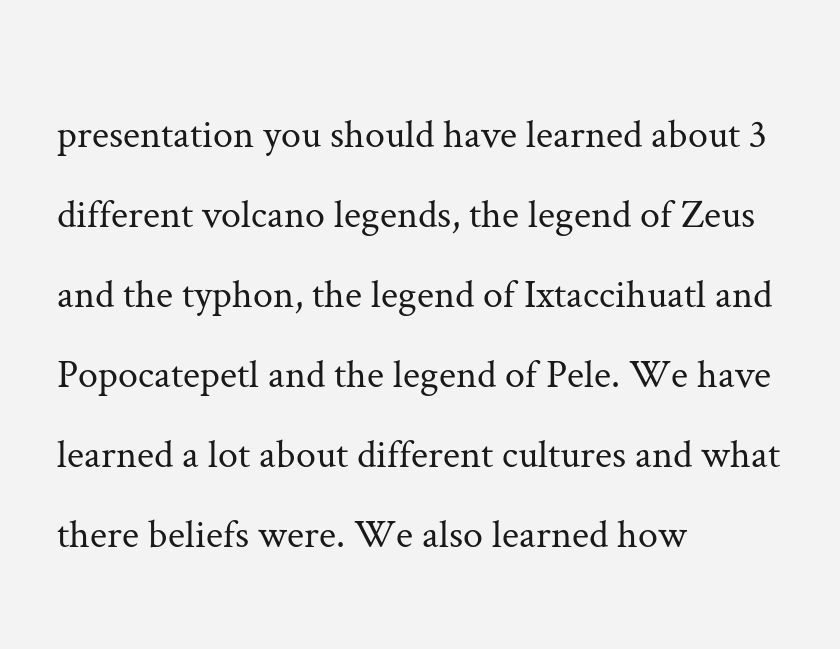presentation you should have learned about 3 different volcano legends, the legend of Zeus and the typhon, the legend of Ixtaccihuatl and Popocatepetl and the legend of Pele. We have learned a lot about different cultures and what there beliefs were. We also learned how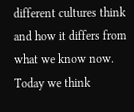different cultures think and how it differs from what we know now. Today we think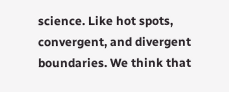science. Like hot spots, convergent, and divergent boundaries. We think that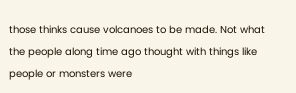those thinks cause volcanoes to be made. Not what the people along time ago thought with things like people or monsters were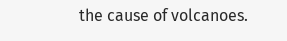the cause of volcanoes.